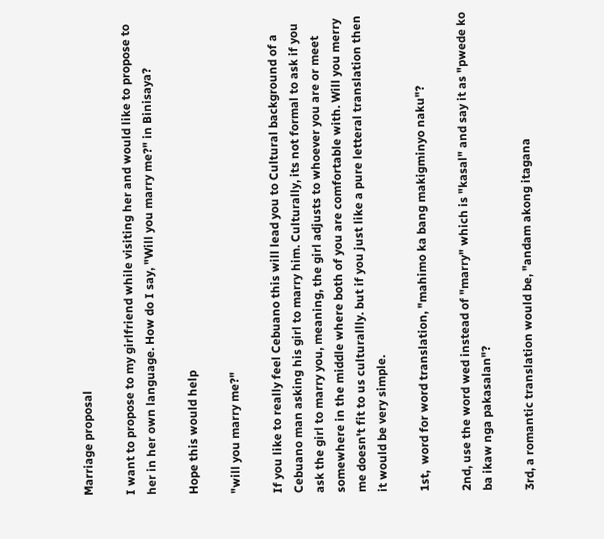Marriage proposal

I want to propose to my girlfriend while visiting her and would like to propose to her in her own language. How do I say, "Will you marry me?" in Binisaya?

Hope this would help

"will you marry me?"

If you like to really feel Cebuano this will lead you to Cultural background of a Cebuano man asking his girl to marry him. Culturally, its not formal to ask if you ask the girl to marry you, meaning, the girl adjusts to whoever you are or meet somewhere in the middle where both of you are comfortable with. Will you merry me doesn't fit to us culturallly. but if you just like a pure letteral translation then it would be very simple.

1st,  word for word translation, "mahimo ka bang makigminyo naku"?

2nd, use the word wed instead of "marry" which is "kasal" and say it as "pwede ko ba ikaw nga pakasalan"?

3rd, a romantic translation would be, "andam akong itagana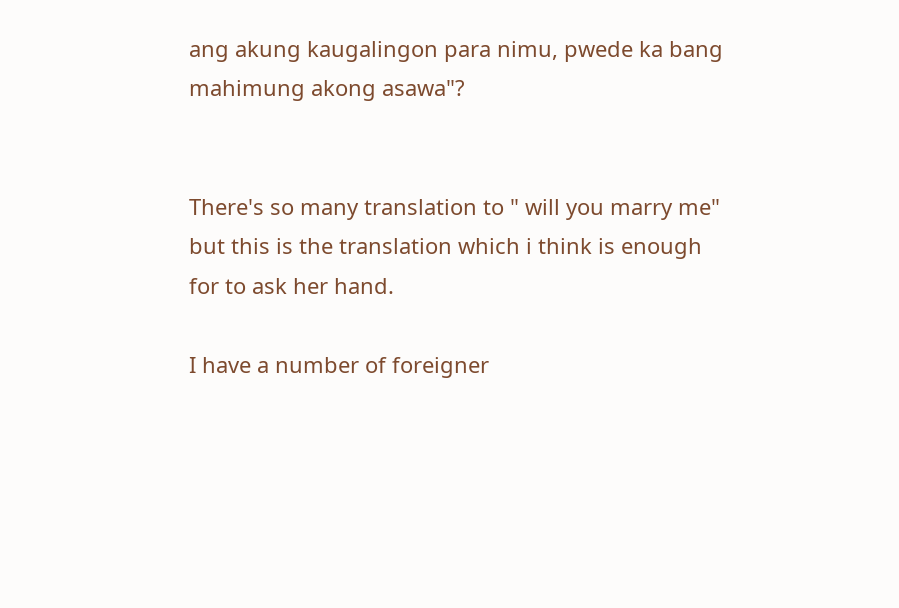ang akung kaugalingon para nimu, pwede ka bang mahimung akong asawa"?


There's so many translation to " will you marry me" but this is the translation which i think is enough for to ask her hand.

I have a number of foreigner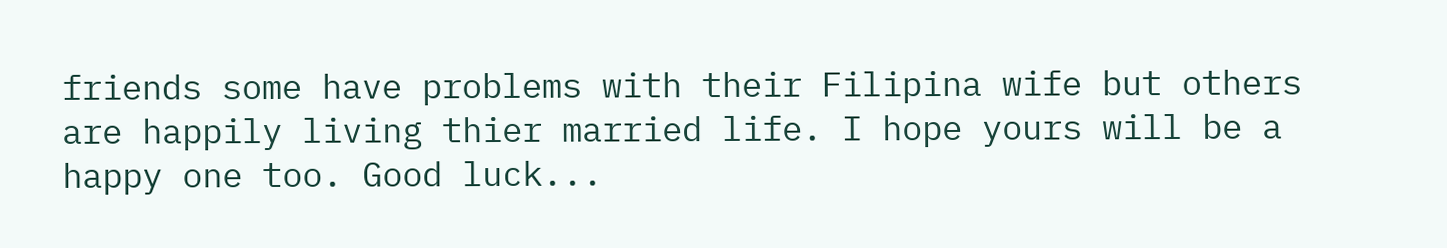friends some have problems with their Filipina wife but others are happily living thier married life. I hope yours will be a happy one too. Good luck...